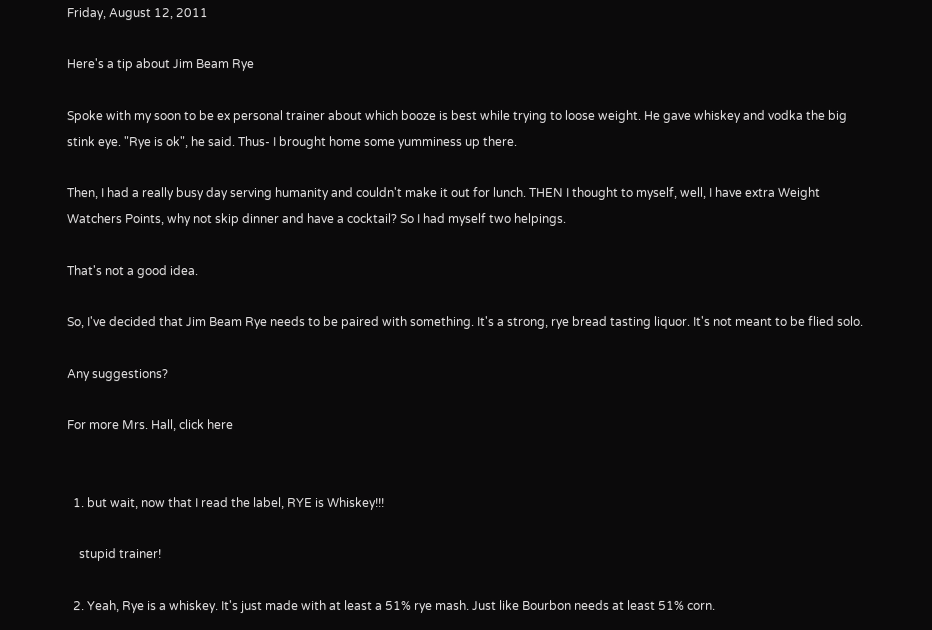Friday, August 12, 2011

Here's a tip about Jim Beam Rye

Spoke with my soon to be ex personal trainer about which booze is best while trying to loose weight. He gave whiskey and vodka the big stink eye. "Rye is ok", he said. Thus- I brought home some yumminess up there.

Then, I had a really busy day serving humanity and couldn't make it out for lunch. THEN I thought to myself, well, I have extra Weight Watchers Points, why not skip dinner and have a cocktail? So I had myself two helpings.

That's not a good idea.

So, I've decided that Jim Beam Rye needs to be paired with something. It's a strong, rye bread tasting liquor. It's not meant to be flied solo.

Any suggestions?

For more Mrs. Hall, click here


  1. but wait, now that I read the label, RYE is Whiskey!!!

    stupid trainer!

  2. Yeah, Rye is a whiskey. It's just made with at least a 51% rye mash. Just like Bourbon needs at least 51% corn.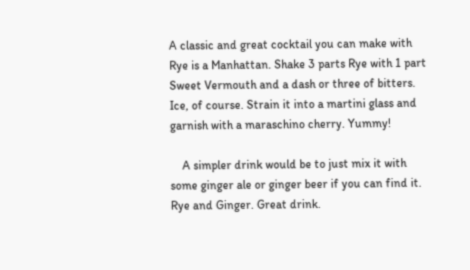A classic and great cocktail you can make with Rye is a Manhattan. Shake 3 parts Rye with 1 part Sweet Vermouth and a dash or three of bitters. Ice, of course. Strain it into a martini glass and garnish with a maraschino cherry. Yummy!

    A simpler drink would be to just mix it with some ginger ale or ginger beer if you can find it. Rye and Ginger. Great drink.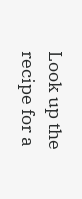Look up the recipe for a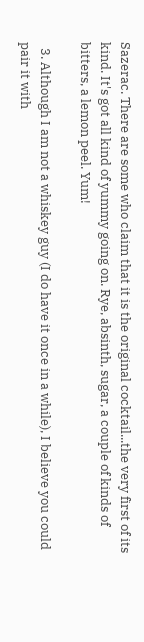Sazerac. There are some who claim that it is the original cocktail...the very first of its kind. It's got all kind of yummy going on. Rye, absinth, sugar, a couple of kinds of bitters, a lemon peel. Yum!

  3. Although I am not a whiskey guy (I do have it once in a while), I believe you could pair it with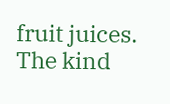fruit juices. The kind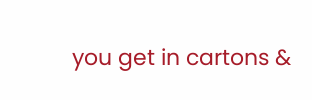you get in cartons &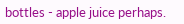bottles - apple juice perhaps.